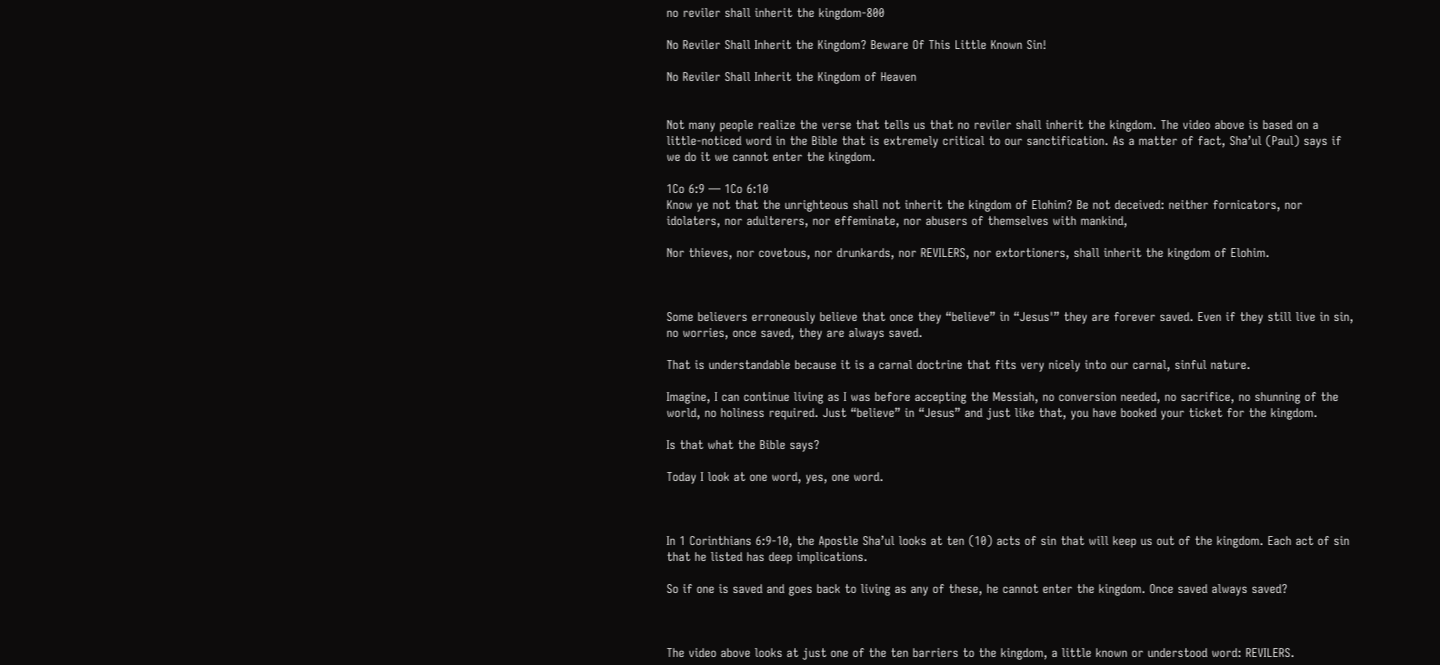no reviler shall inherit the kingdom-800

No Reviler Shall Inherit the Kingdom? Beware Of This Little Known Sin!

No Reviler Shall Inherit the Kingdom of Heaven


Not many people realize the verse that tells us that no reviler shall inherit the kingdom. The video above is based on a little-noticed word in the Bible that is extremely critical to our sanctification. As a matter of fact, Sha’ul (Paul) says if we do it we cannot enter the kingdom.

1Co 6:9 — 1Co 6:10
Know ye not that the unrighteous shall not inherit the kingdom of Elohim? Be not deceived: neither fornicators, nor idolaters, nor adulterers, nor effeminate, nor abusers of themselves with mankind,

Nor thieves, nor covetous, nor drunkards, nor REVILERS, nor extortioners, shall inherit the kingdom of Elohim.



Some believers erroneously believe that once they “believe” in “Jesus'” they are forever saved. Even if they still live in sin, no worries, once saved, they are always saved.

That is understandable because it is a carnal doctrine that fits very nicely into our carnal, sinful nature.

Imagine, I can continue living as I was before accepting the Messiah, no conversion needed, no sacrifice, no shunning of the world, no holiness required. Just “believe” in “Jesus” and just like that, you have booked your ticket for the kingdom.

Is that what the Bible says?

Today I look at one word, yes, one word.



In 1 Corinthians 6:9-10, the Apostle Sha’ul looks at ten (10) acts of sin that will keep us out of the kingdom. Each act of sin that he listed has deep implications.

So if one is saved and goes back to living as any of these, he cannot enter the kingdom. Once saved always saved?



The video above looks at just one of the ten barriers to the kingdom, a little known or understood word: REVILERS.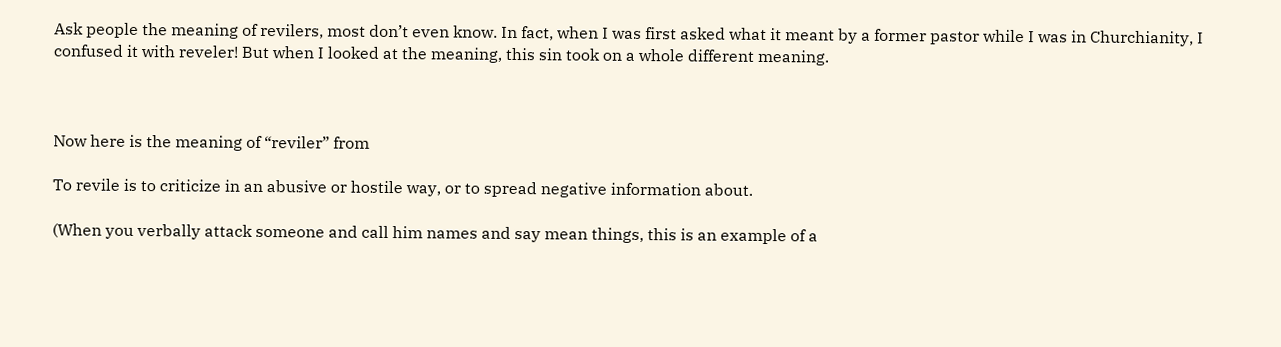Ask people the meaning of revilers, most don’t even know. In fact, when I was first asked what it meant by a former pastor while I was in Churchianity, I confused it with reveler! But when I looked at the meaning, this sin took on a whole different meaning.



Now here is the meaning of “reviler” from

To revile is to criticize in an abusive or hostile way, or to spread negative information about.

(When you verbally attack someone and call him names and say mean things, this is an example of a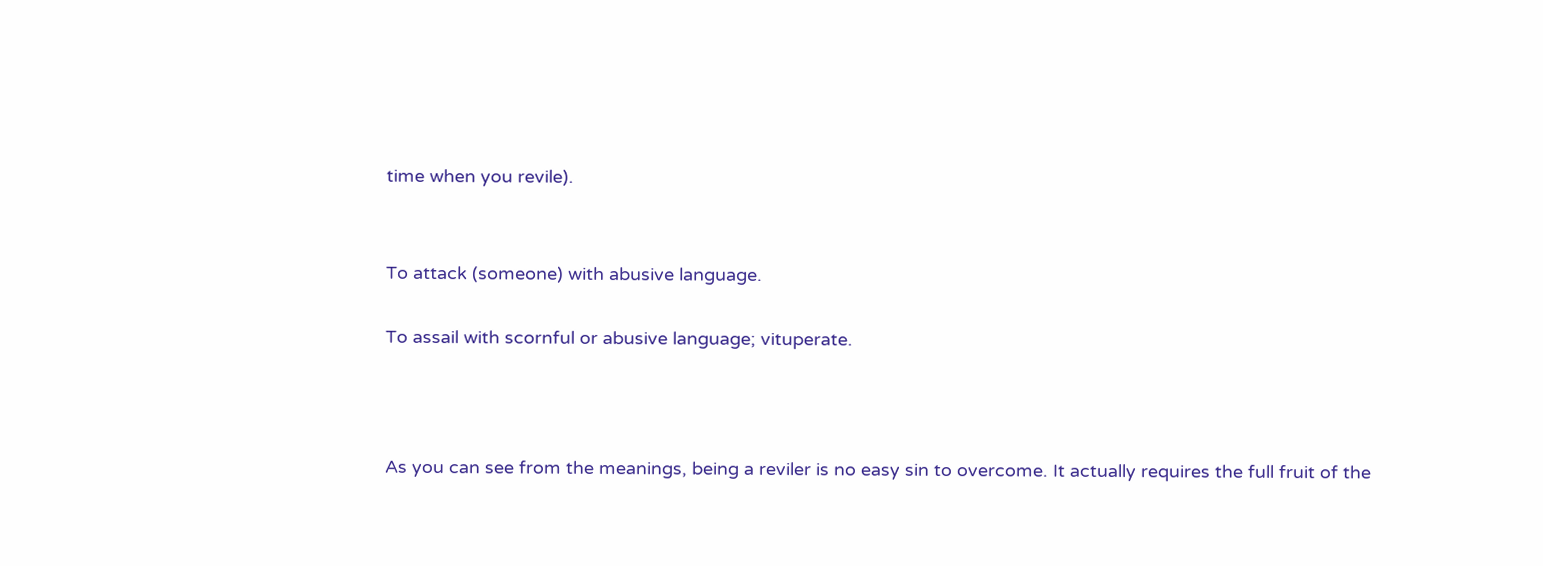time when you revile).


To attack (someone) with abusive language.

To assail with scornful or abusive language; vituperate.



As you can see from the meanings, being a reviler is no easy sin to overcome. It actually requires the full fruit of the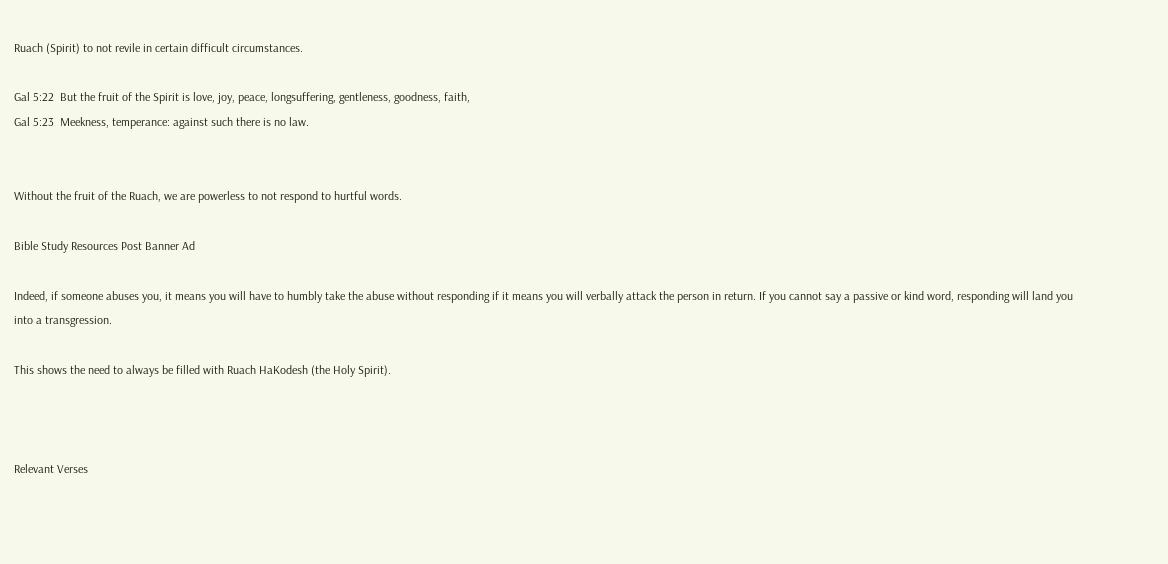Ruach (Spirit) to not revile in certain difficult circumstances.

Gal 5:22  But the fruit of the Spirit is love, joy, peace, longsuffering, gentleness, goodness, faith,
Gal 5:23  Meekness, temperance: against such there is no law.


Without the fruit of the Ruach, we are powerless to not respond to hurtful words.

Bible Study Resources Post Banner Ad

Indeed, if someone abuses you, it means you will have to humbly take the abuse without responding if it means you will verbally attack the person in return. If you cannot say a passive or kind word, responding will land you into a transgression.

This shows the need to always be filled with Ruach HaKodesh (the Holy Spirit).



Relevant Verses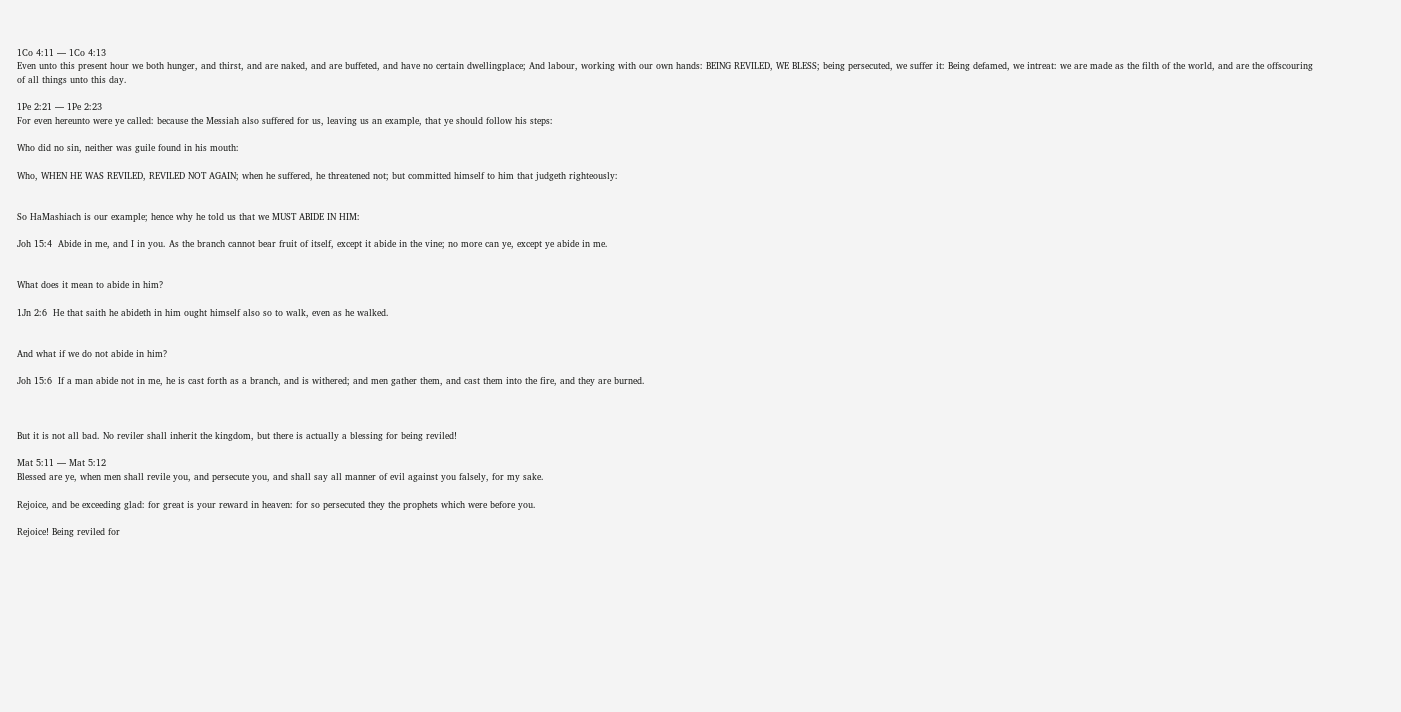1Co 4:11 — 1Co 4:13
Even unto this present hour we both hunger, and thirst, and are naked, and are buffeted, and have no certain dwellingplace; And labour, working with our own hands: BEING REVILED, WE BLESS; being persecuted, we suffer it: Being defamed, we intreat: we are made as the filth of the world, and are the offscouring of all things unto this day.

1Pe 2:21 — 1Pe 2:23
For even hereunto were ye called: because the Messiah also suffered for us, leaving us an example, that ye should follow his steps:

Who did no sin, neither was guile found in his mouth:

Who, WHEN HE WAS REVILED, REVILED NOT AGAIN; when he suffered, he threatened not; but committed himself to him that judgeth righteously:


So HaMashiach is our example; hence why he told us that we MUST ABIDE IN HIM:

Joh 15:4  Abide in me, and I in you. As the branch cannot bear fruit of itself, except it abide in the vine; no more can ye, except ye abide in me.


What does it mean to abide in him?

1Jn 2:6  He that saith he abideth in him ought himself also so to walk, even as he walked.


And what if we do not abide in him?

Joh 15:6  If a man abide not in me, he is cast forth as a branch, and is withered; and men gather them, and cast them into the fire, and they are burned.



But it is not all bad. No reviler shall inherit the kingdom, but there is actually a blessing for being reviled!

Mat 5:11 — Mat 5:12
Blessed are ye, when men shall revile you, and persecute you, and shall say all manner of evil against you falsely, for my sake.

Rejoice, and be exceeding glad: for great is your reward in heaven: for so persecuted they the prophets which were before you.

Rejoice! Being reviled for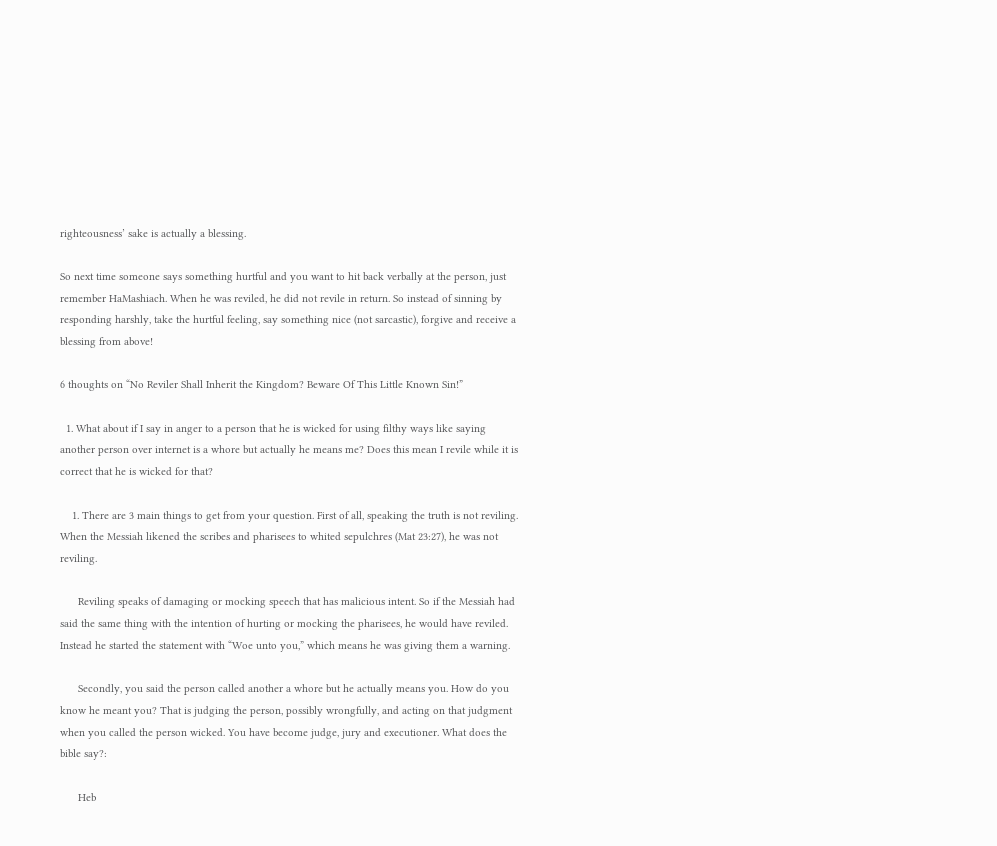righteousness’ sake is actually a blessing.

So next time someone says something hurtful and you want to hit back verbally at the person, just remember HaMashiach. When he was reviled, he did not revile in return. So instead of sinning by responding harshly, take the hurtful feeling, say something nice (not sarcastic), forgive and receive a blessing from above!

6 thoughts on “No Reviler Shall Inherit the Kingdom? Beware Of This Little Known Sin!”

  1. What about if I say in anger to a person that he is wicked for using filthy ways like saying another person over internet is a whore but actually he means me? Does this mean I revile while it is correct that he is wicked for that?

    1. There are 3 main things to get from your question. First of all, speaking the truth is not reviling. When the Messiah likened the scribes and pharisees to whited sepulchres (Mat 23:27), he was not reviling.

      Reviling speaks of damaging or mocking speech that has malicious intent. So if the Messiah had said the same thing with the intention of hurting or mocking the pharisees, he would have reviled. Instead he started the statement with “Woe unto you,” which means he was giving them a warning.

      Secondly, you said the person called another a whore but he actually means you. How do you know he meant you? That is judging the person, possibly wrongfully, and acting on that judgment when you called the person wicked. You have become judge, jury and executioner. What does the bible say?:

      Heb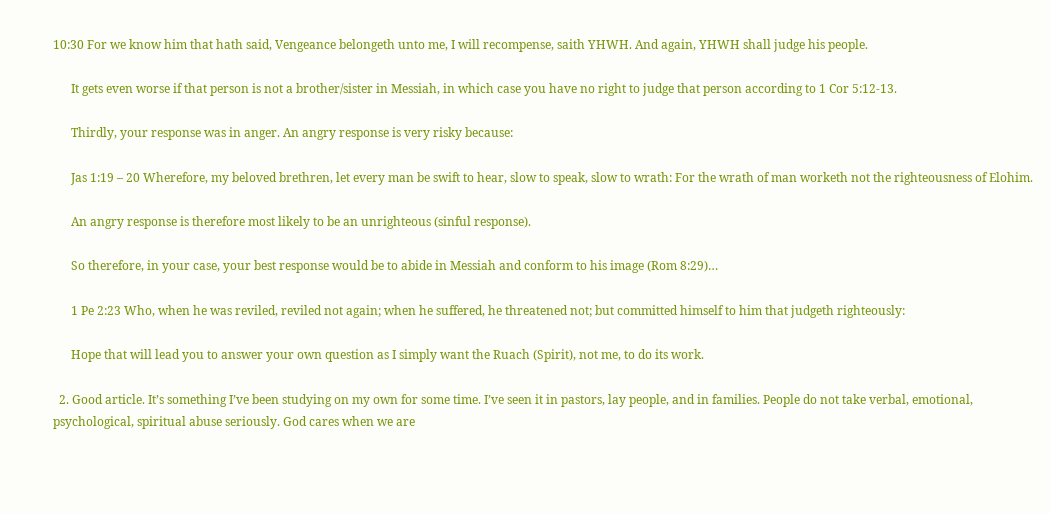10:30 For we know him that hath said, Vengeance belongeth unto me, I will recompense, saith YHWH. And again, YHWH shall judge his people.

      It gets even worse if that person is not a brother/sister in Messiah, in which case you have no right to judge that person according to 1 Cor 5:12-13.

      Thirdly, your response was in anger. An angry response is very risky because:

      Jas 1:19 – 20 Wherefore, my beloved brethren, let every man be swift to hear, slow to speak, slow to wrath: For the wrath of man worketh not the righteousness of Elohim.

      An angry response is therefore most likely to be an unrighteous (sinful response).

      So therefore, in your case, your best response would be to abide in Messiah and conform to his image (Rom 8:29)…

      1 Pe 2:23 Who, when he was reviled, reviled not again; when he suffered, he threatened not; but committed himself to him that judgeth righteously:

      Hope that will lead you to answer your own question as I simply want the Ruach (Spirit), not me, to do its work.

  2. Good article. It’s something I’ve been studying on my own for some time. I’ve seen it in pastors, lay people, and in families. People do not take verbal, emotional, psychological, spiritual abuse seriously. God cares when we are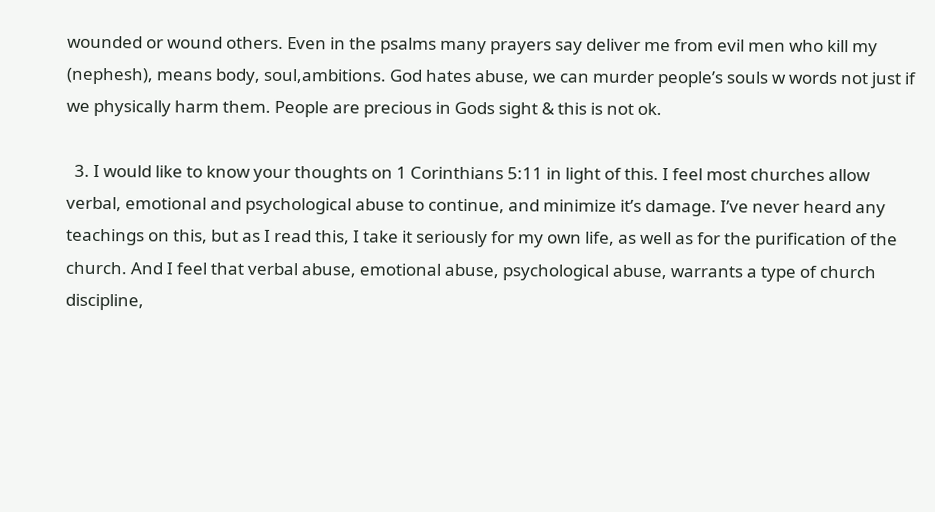wounded or wound others. Even in the psalms many prayers say deliver me from evil men who kill my (nephesh), means body, soul,ambitions. God hates abuse, we can murder people’s souls w words not just if we physically harm them. People are precious in Gods sight & this is not ok.

  3. I would like to know your thoughts on 1 Corinthians 5:11 in light of this. I feel most churches allow verbal, emotional and psychological abuse to continue, and minimize it’s damage. I’ve never heard any teachings on this, but as I read this, I take it seriously for my own life, as well as for the purification of the church. And I feel that verbal abuse, emotional abuse, psychological abuse, warrants a type of church discipline,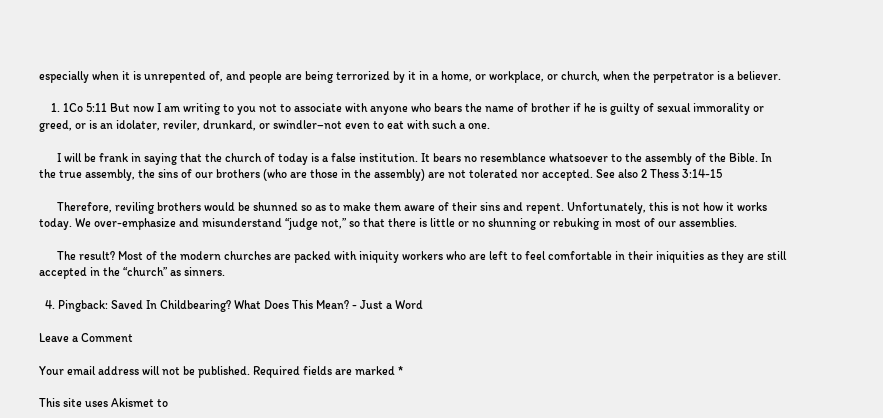especially when it is unrepented of, and people are being terrorized by it in a home, or workplace, or church, when the perpetrator is a believer.

    1. 1Co 5:11 But now I am writing to you not to associate with anyone who bears the name of brother if he is guilty of sexual immorality or greed, or is an idolater, reviler, drunkard, or swindler–not even to eat with such a one.

      I will be frank in saying that the church of today is a false institution. It bears no resemblance whatsoever to the assembly of the Bible. In the true assembly, the sins of our brothers (who are those in the assembly) are not tolerated nor accepted. See also 2 Thess 3:14-15

      Therefore, reviling brothers would be shunned so as to make them aware of their sins and repent. Unfortunately, this is not how it works today. We over-emphasize and misunderstand “judge not,” so that there is little or no shunning or rebuking in most of our assemblies.

      The result? Most of the modern churches are packed with iniquity workers who are left to feel comfortable in their iniquities as they are still accepted in the “church” as sinners.

  4. Pingback: Saved In Childbearing? What Does This Mean? - Just a Word

Leave a Comment

Your email address will not be published. Required fields are marked *

This site uses Akismet to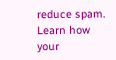reduce spam. Learn how your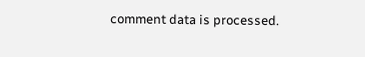comment data is processed.